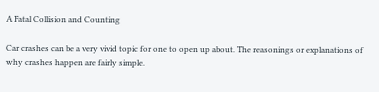A Fatal Collision and Counting

Car crashes can be a very vivid topic for one to open up about. The reasonings or explanations of why crashes happen are fairly simple.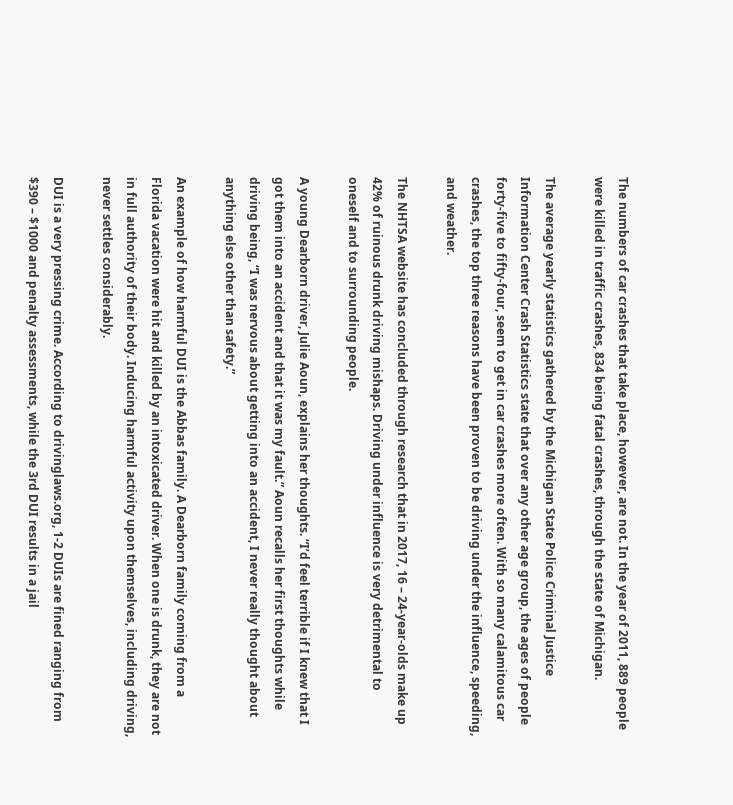The numbers of car crashes that take place, however, are not. In the year of 2011, 889 people were killed in traffic crashes, 834 being fatal crashes, through the state of Michigan.

The average yearly statistics gathered by the Michigan State Police Criminal Justice Information Center Crash Statistics state that over any other age group, the ages of people forty-five to fifty-four, seem to get in car crashes more often. With so many calamitous car crashes, the top three reasons have been proven to be driving under the influence, speeding, and weather.

The NHTSA website has concluded through research that in 2017, 16 – 24-year-olds make up 42% of ruinous drunk driving mishaps. Driving under influence is very detrimental to oneself and to surrounding people.

A young Dearborn driver, Julie Aoun, explains her thoughts. “I’d feel terrible if I knew that I got them into an accident and that it was my fault.” Aoun recalls her first thoughts while driving being, “I was nervous about getting into an accident, I never really thought about anything else other than safety.”

An example of how harmful DUI is the Abbas family. A Dearborn family coming from a Florida vacation were hit and killed by an intoxicated driver. When one is drunk, they are not in full authority of their body. Inducing harmful activity upon themselves, including driving, never settles considerably.

DUI is a very pressing crime. According to drivinglaws.org, 1-2 DUIs are fined ranging from $390 – $1000 and penalty assessments, while the 3rd DUI results in a jail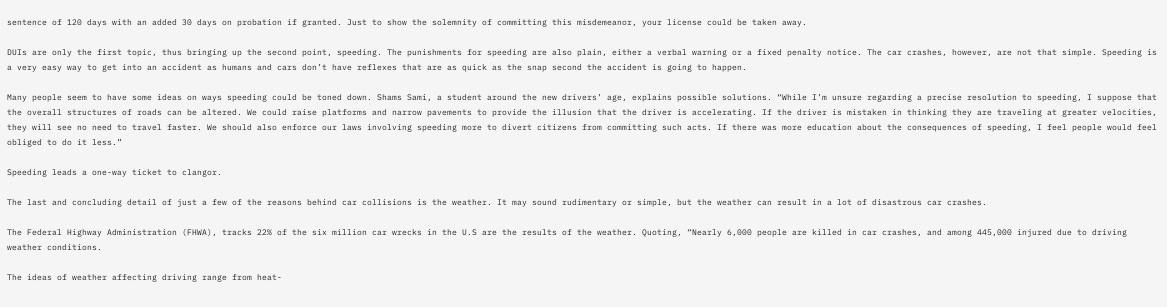sentence of 120 days with an added 30 days on probation if granted. Just to show the solemnity of committing this misdemeanor, your license could be taken away.

DUIs are only the first topic, thus bringing up the second point, speeding. The punishments for speeding are also plain, either a verbal warning or a fixed penalty notice. The car crashes, however, are not that simple. Speeding is a very easy way to get into an accident as humans and cars don’t have reflexes that are as quick as the snap second the accident is going to happen.

Many people seem to have some ideas on ways speeding could be toned down. Shams Sami, a student around the new drivers’ age, explains possible solutions. “While I’m unsure regarding a precise resolution to speeding, I suppose that the overall structures of roads can be altered. We could raise platforms and narrow pavements to provide the illusion that the driver is accelerating. If the driver is mistaken in thinking they are traveling at greater velocities, they will see no need to travel faster. We should also enforce our laws involving speeding more to divert citizens from committing such acts. If there was more education about the consequences of speeding, I feel people would feel obliged to do it less.”

Speeding leads a one-way ticket to clangor.

The last and concluding detail of just a few of the reasons behind car collisions is the weather. It may sound rudimentary or simple, but the weather can result in a lot of disastrous car crashes.

The Federal Highway Administration (FHWA), tracks 22% of the six million car wrecks in the U.S are the results of the weather. Quoting, “Nearly 6,000 people are killed in car crashes, and among 445,000 injured due to driving weather conditions.

The ideas of weather affecting driving range from heat-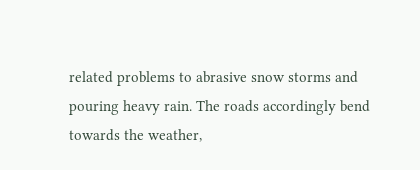related problems to abrasive snow storms and pouring heavy rain. The roads accordingly bend towards the weather,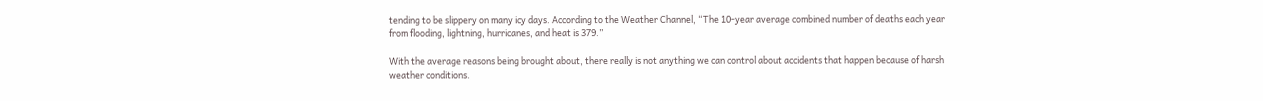tending to be slippery on many icy days. According to the Weather Channel, “The 10-year average combined number of deaths each year from flooding, lightning, hurricanes, and heat is 379.”

With the average reasons being brought about, there really is not anything we can control about accidents that happen because of harsh weather conditions.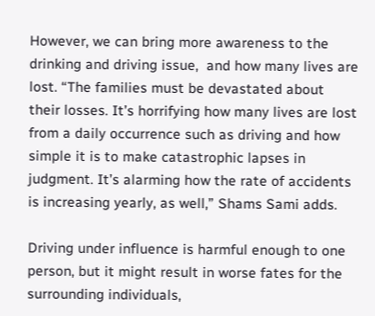However, we can bring more awareness to the drinking and driving issue,  and how many lives are lost. “The families must be devastated about their losses. It’s horrifying how many lives are lost from a daily occurrence such as driving and how simple it is to make catastrophic lapses in judgment. It’s alarming how the rate of accidents is increasing yearly, as well,” Shams Sami adds.

Driving under influence is harmful enough to one person, but it might result in worse fates for the surrounding individuals,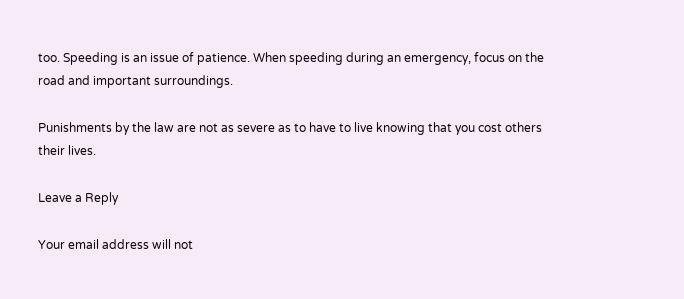too. Speeding is an issue of patience. When speeding during an emergency, focus on the road and important surroundings.

Punishments by the law are not as severe as to have to live knowing that you cost others their lives.

Leave a Reply

Your email address will not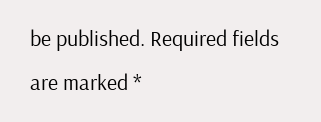be published. Required fields are marked *